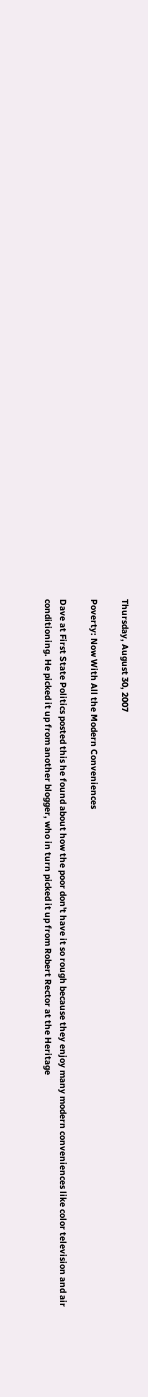Thursday, August 30, 2007

Poverty: Now With All the Modern Conveniences

Dave at First State Politics posted this he found about how the poor don't have it so rough because they enjoy many modern conveniences like color television and air conditioning. He picked it up from another blogger, who in turn picked it up from Robert Rector at the Heritage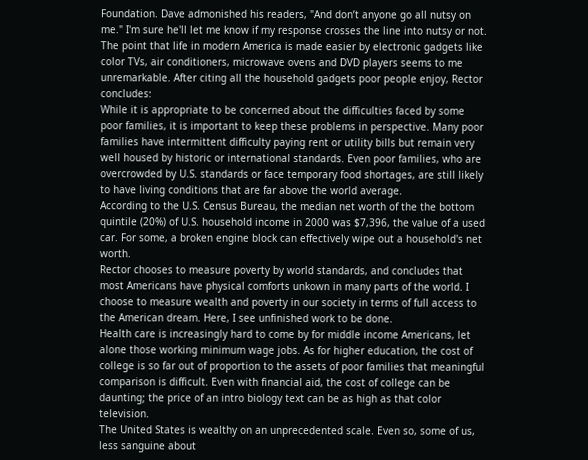Foundation. Dave admonished his readers, "And don’t anyone go all nutsy on me." I'm sure he'll let me know if my response crosses the line into nutsy or not.
The point that life in modern America is made easier by electronic gadgets like color TVs, air conditioners, microwave ovens and DVD players seems to me unremarkable. After citing all the household gadgets poor people enjoy, Rector concludes:
While it is appropriate to be concerned about the difficulties faced by some poor families, it is important to keep these problems in perspective. Many poor families have intermittent difficulty paying rent or utility bills but remain very well housed by historic or international standards. Even poor families, who are overcrowded by U.S. standards or face temporary food shortages, are still likely to have living conditions that are far above the world average.
According to the U.S. Census Bureau, the median net worth of the the bottom quintile (20%) of U.S. household income in 2000 was $7,396, the value of a used car. For some, a broken engine block can effectively wipe out a household's net worth.
Rector chooses to measure poverty by world standards, and concludes that most Americans have physical comforts unkown in many parts of the world. I choose to measure wealth and poverty in our society in terms of full access to the American dream. Here, I see unfinished work to be done.
Health care is increasingly hard to come by for middle income Americans, let alone those working minimum wage jobs. As for higher education, the cost of college is so far out of proportion to the assets of poor families that meaningful comparison is difficult. Even with financial aid, the cost of college can be daunting; the price of an intro biology text can be as high as that color television.
The United States is wealthy on an unprecedented scale. Even so, some of us, less sanguine about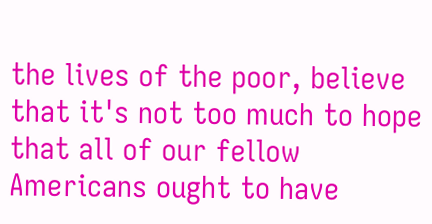the lives of the poor, believe that it's not too much to hope that all of our fellow Americans ought to have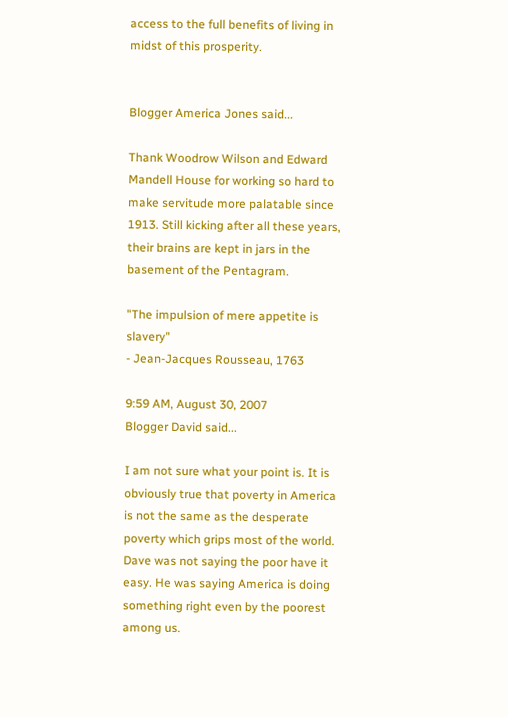access to the full benefits of living in midst of this prosperity.


Blogger America Jones said...

Thank Woodrow Wilson and Edward Mandell House for working so hard to make servitude more palatable since 1913. Still kicking after all these years, their brains are kept in jars in the basement of the Pentagram.

"The impulsion of mere appetite is slavery"
- Jean-Jacques Rousseau, 1763

9:59 AM, August 30, 2007
Blogger David said...

I am not sure what your point is. It is obviously true that poverty in America is not the same as the desperate poverty which grips most of the world. Dave was not saying the poor have it easy. He was saying America is doing something right even by the poorest among us.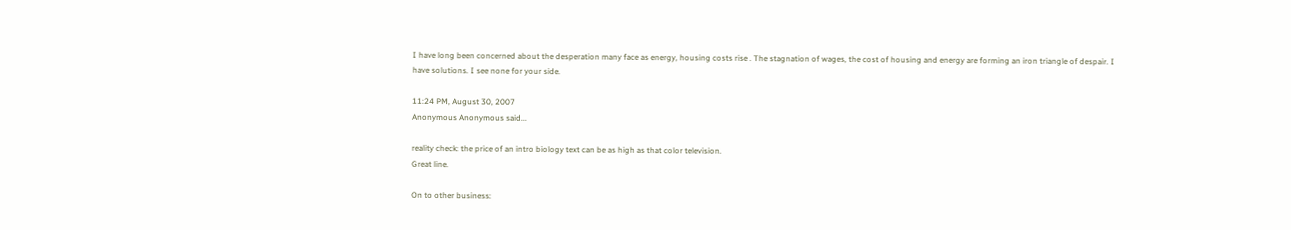I have long been concerned about the desperation many face as energy, housing costs rise . The stagnation of wages, the cost of housing and energy are forming an iron triangle of despair. I have solutions. I see none for your side.

11:24 PM, August 30, 2007
Anonymous Anonymous said...

reality check: the price of an intro biology text can be as high as that color television.
Great line.

On to other business: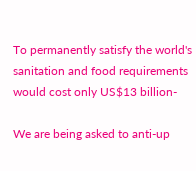To permanently satisfy the world's sanitation and food requirements would cost only US$13 billion-

We are being asked to anti-up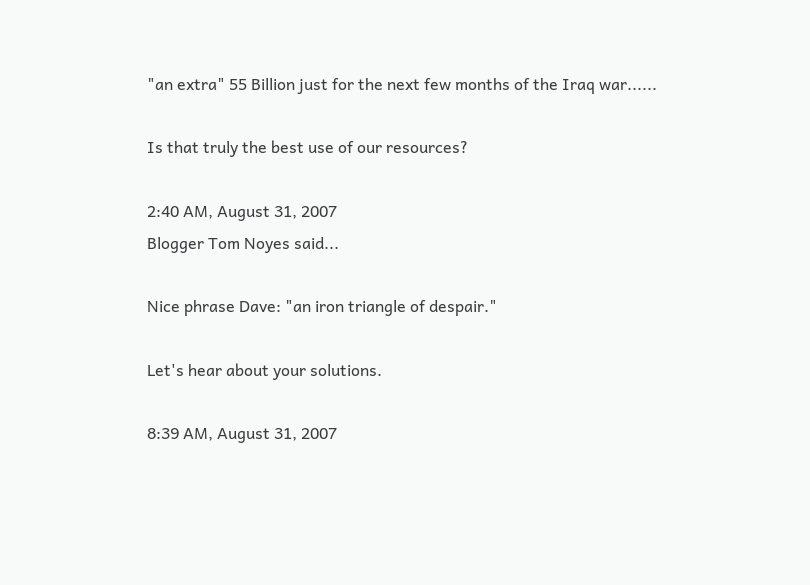"an extra" 55 Billion just for the next few months of the Iraq war......

Is that truly the best use of our resources?

2:40 AM, August 31, 2007
Blogger Tom Noyes said...

Nice phrase Dave: "an iron triangle of despair."

Let's hear about your solutions.

8:39 AM, August 31, 2007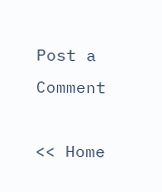Post a Comment

<< Home